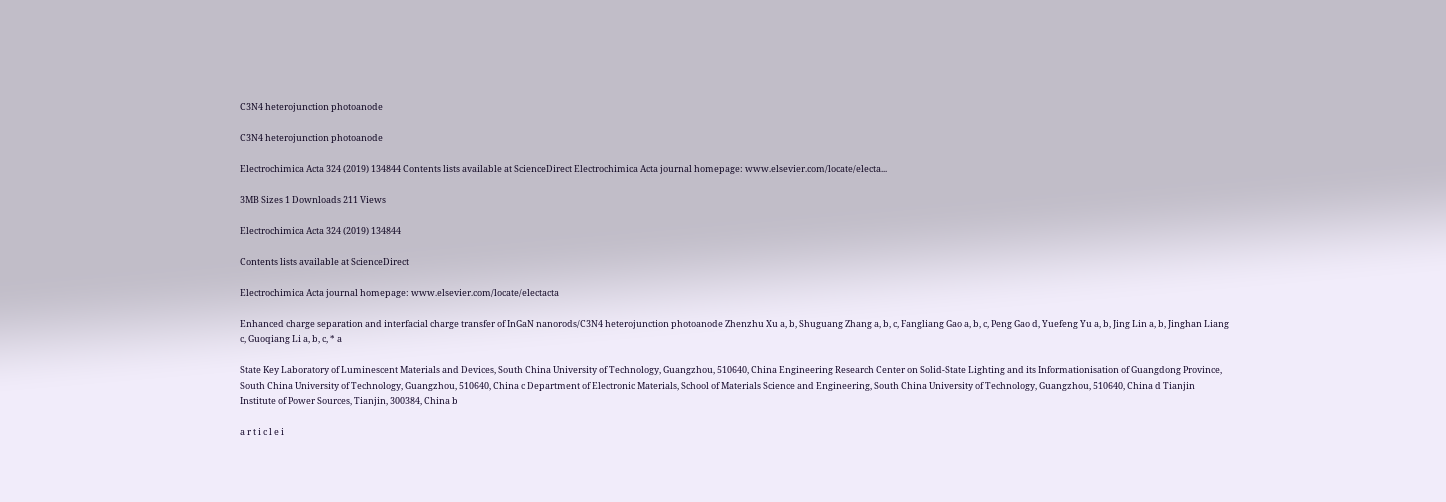C3N4 heterojunction photoanode

C3N4 heterojunction photoanode

Electrochimica Acta 324 (2019) 134844 Contents lists available at ScienceDirect Electrochimica Acta journal homepage: www.elsevier.com/locate/electa...

3MB Sizes 1 Downloads 211 Views

Electrochimica Acta 324 (2019) 134844

Contents lists available at ScienceDirect

Electrochimica Acta journal homepage: www.elsevier.com/locate/electacta

Enhanced charge separation and interfacial charge transfer of InGaN nanorods/C3N4 heterojunction photoanode Zhenzhu Xu a, b, Shuguang Zhang a, b, c, Fangliang Gao a, b, c, Peng Gao d, Yuefeng Yu a, b, Jing Lin a, b, Jinghan Liang c, Guoqiang Li a, b, c, * a

State Key Laboratory of Luminescent Materials and Devices, South China University of Technology, Guangzhou, 510640, China Engineering Research Center on Solid-State Lighting and its Informationisation of Guangdong Province, South China University of Technology, Guangzhou, 510640, China c Department of Electronic Materials, School of Materials Science and Engineering, South China University of Technology, Guangzhou, 510640, China d Tianjin Institute of Power Sources, Tianjin, 300384, China b

a r t i c l e i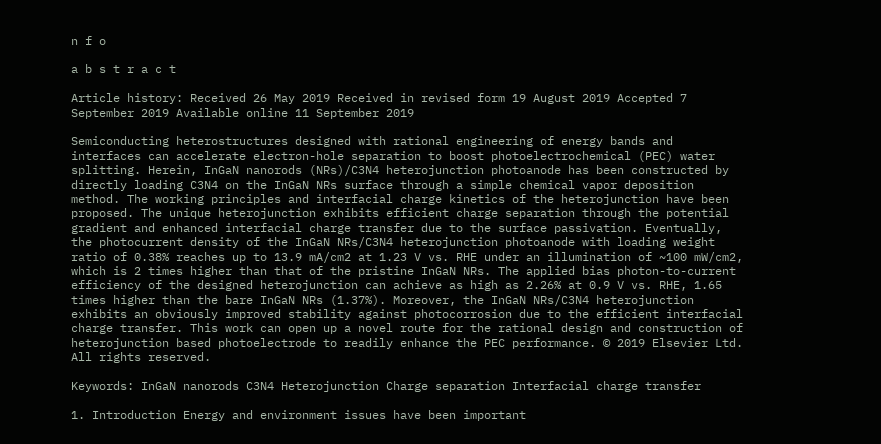n f o

a b s t r a c t

Article history: Received 26 May 2019 Received in revised form 19 August 2019 Accepted 7 September 2019 Available online 11 September 2019

Semiconducting heterostructures designed with rational engineering of energy bands and interfaces can accelerate electron-hole separation to boost photoelectrochemical (PEC) water splitting. Herein, InGaN nanorods (NRs)/C3N4 heterojunction photoanode has been constructed by directly loading C3N4 on the InGaN NRs surface through a simple chemical vapor deposition method. The working principles and interfacial charge kinetics of the heterojunction have been proposed. The unique heterojunction exhibits efficient charge separation through the potential gradient and enhanced interfacial charge transfer due to the surface passivation. Eventually, the photocurrent density of the InGaN NRs/C3N4 heterojunction photoanode with loading weight ratio of 0.38% reaches up to 13.9 mA/cm2 at 1.23 V vs. RHE under an illumination of ~100 mW/cm2, which is 2 times higher than that of the pristine InGaN NRs. The applied bias photon-to-current efficiency of the designed heterojunction can achieve as high as 2.26% at 0.9 V vs. RHE, 1.65 times higher than the bare InGaN NRs (1.37%). Moreover, the InGaN NRs/C3N4 heterojunction exhibits an obviously improved stability against photocorrosion due to the efficient interfacial charge transfer. This work can open up a novel route for the rational design and construction of heterojunction based photoelectrode to readily enhance the PEC performance. © 2019 Elsevier Ltd. All rights reserved.

Keywords: InGaN nanorods C3N4 Heterojunction Charge separation Interfacial charge transfer

1. Introduction Energy and environment issues have been important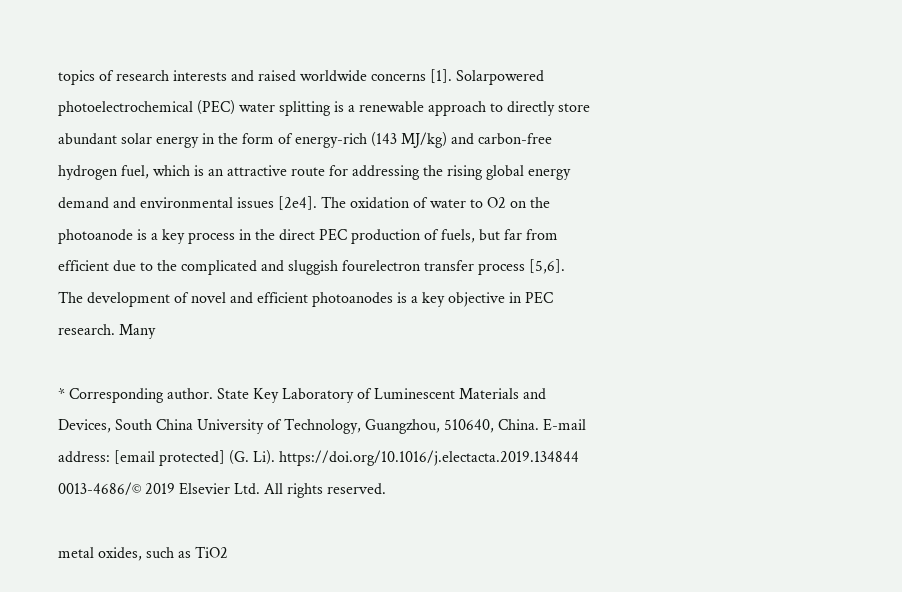topics of research interests and raised worldwide concerns [1]. Solarpowered photoelectrochemical (PEC) water splitting is a renewable approach to directly store abundant solar energy in the form of energy-rich (143 MJ/kg) and carbon-free hydrogen fuel, which is an attractive route for addressing the rising global energy demand and environmental issues [2e4]. The oxidation of water to O2 on the photoanode is a key process in the direct PEC production of fuels, but far from efficient due to the complicated and sluggish fourelectron transfer process [5,6]. The development of novel and efficient photoanodes is a key objective in PEC research. Many

* Corresponding author. State Key Laboratory of Luminescent Materials and Devices, South China University of Technology, Guangzhou, 510640, China. E-mail address: [email protected] (G. Li). https://doi.org/10.1016/j.electacta.2019.134844 0013-4686/© 2019 Elsevier Ltd. All rights reserved.

metal oxides, such as TiO2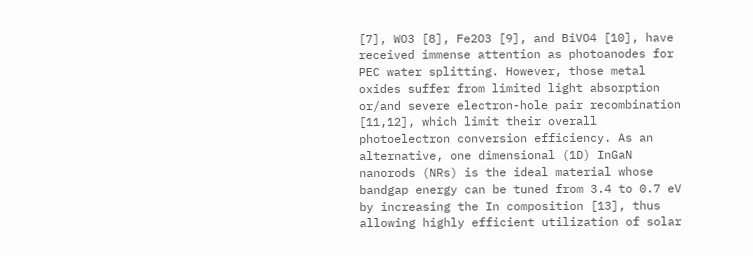[7], WO3 [8], Fe2O3 [9], and BiVO4 [10], have received immense attention as photoanodes for PEC water splitting. However, those metal oxides suffer from limited light absorption or/and severe electron-hole pair recombination [11,12], which limit their overall photoelectron conversion efficiency. As an alternative, one dimensional (1D) InGaN nanorods (NRs) is the ideal material whose bandgap energy can be tuned from 3.4 to 0.7 eV by increasing the In composition [13], thus allowing highly efficient utilization of solar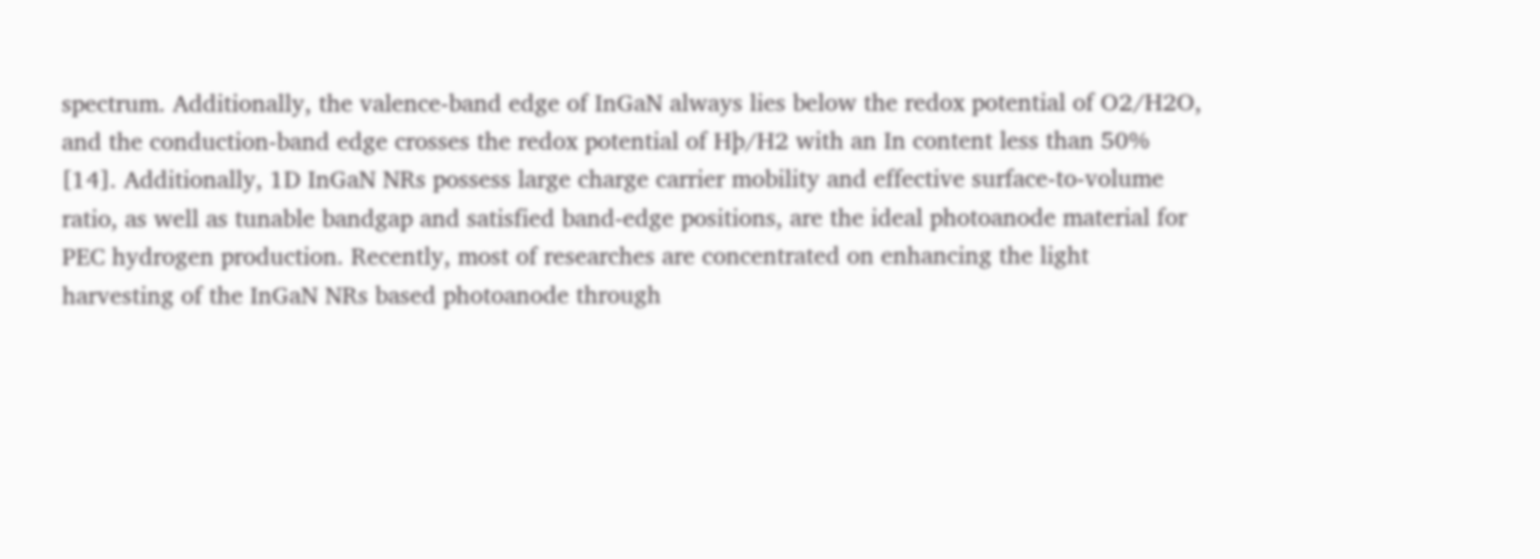spectrum. Additionally, the valence-band edge of InGaN always lies below the redox potential of O2/H2O, and the conduction-band edge crosses the redox potential of Hþ/H2 with an In content less than 50% [14]. Additionally, 1D InGaN NRs possess large charge carrier mobility and effective surface-to-volume ratio, as well as tunable bandgap and satisfied band-edge positions, are the ideal photoanode material for PEC hydrogen production. Recently, most of researches are concentrated on enhancing the light harvesting of the InGaN NRs based photoanode through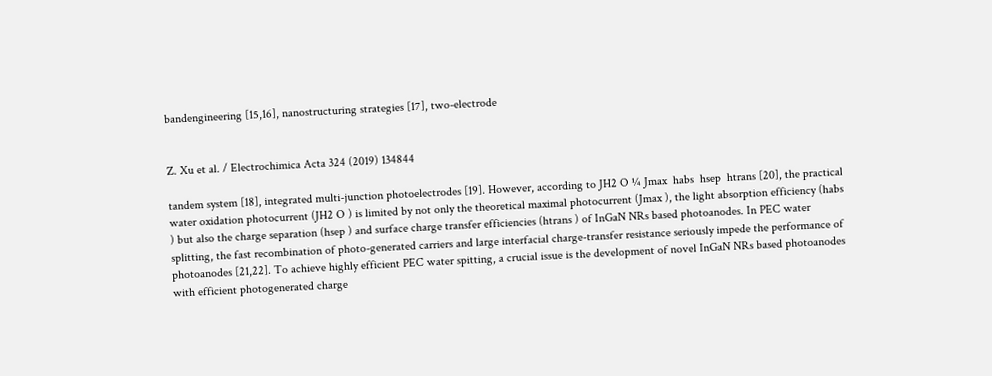bandengineering [15,16], nanostructuring strategies [17], two-electrode


Z. Xu et al. / Electrochimica Acta 324 (2019) 134844

tandem system [18], integrated multi-junction photoelectrodes [19]. However, according to JH2 O ¼ Jmax  habs  hsep  htrans [20], the practical water oxidation photocurrent (JH2 O ) is limited by not only the theoretical maximal photocurrent (Jmax ), the light absorption efficiency (habs ) but also the charge separation (hsep ) and surface charge transfer efficiencies (htrans ) of InGaN NRs based photoanodes. In PEC water splitting, the fast recombination of photo-generated carriers and large interfacial charge-transfer resistance seriously impede the performance of photoanodes [21,22]. To achieve highly efficient PEC water spitting, a crucial issue is the development of novel InGaN NRs based photoanodes with efficient photogenerated charge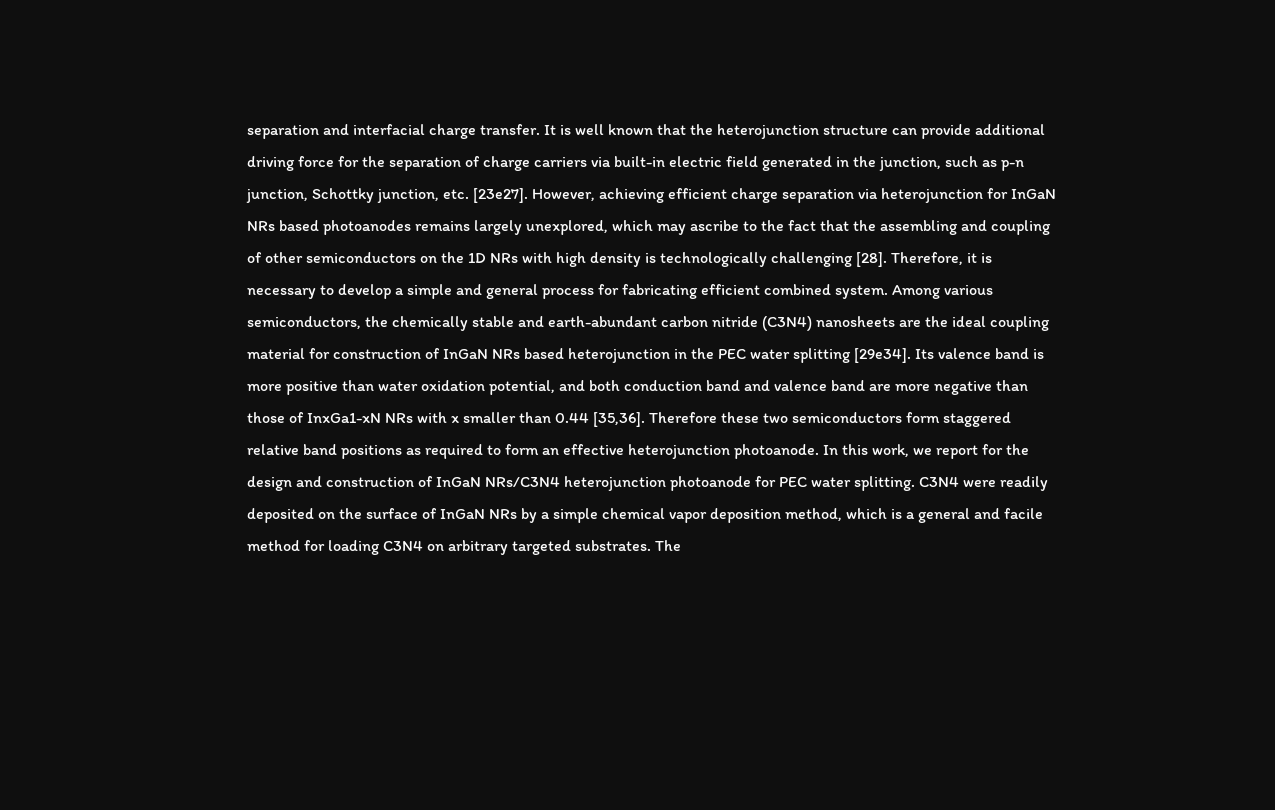separation and interfacial charge transfer. It is well known that the heterojunction structure can provide additional driving force for the separation of charge carriers via built-in electric field generated in the junction, such as p-n junction, Schottky junction, etc. [23e27]. However, achieving efficient charge separation via heterojunction for InGaN NRs based photoanodes remains largely unexplored, which may ascribe to the fact that the assembling and coupling of other semiconductors on the 1D NRs with high density is technologically challenging [28]. Therefore, it is necessary to develop a simple and general process for fabricating efficient combined system. Among various semiconductors, the chemically stable and earth-abundant carbon nitride (C3N4) nanosheets are the ideal coupling material for construction of InGaN NRs based heterojunction in the PEC water splitting [29e34]. Its valence band is more positive than water oxidation potential, and both conduction band and valence band are more negative than those of InxGa1-xN NRs with x smaller than 0.44 [35,36]. Therefore these two semiconductors form staggered relative band positions as required to form an effective heterojunction photoanode. In this work, we report for the design and construction of InGaN NRs/C3N4 heterojunction photoanode for PEC water splitting. C3N4 were readily deposited on the surface of InGaN NRs by a simple chemical vapor deposition method, which is a general and facile method for loading C3N4 on arbitrary targeted substrates. The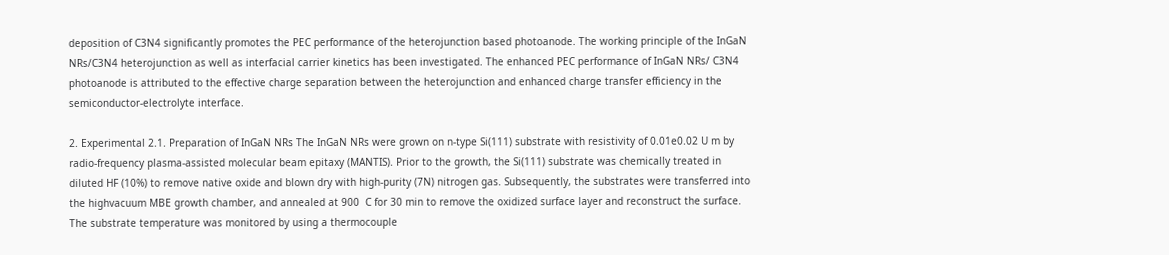deposition of C3N4 significantly promotes the PEC performance of the heterojunction based photoanode. The working principle of the InGaN NRs/C3N4 heterojunction as well as interfacial carrier kinetics has been investigated. The enhanced PEC performance of InGaN NRs/ C3N4 photoanode is attributed to the effective charge separation between the heterojunction and enhanced charge transfer efficiency in the semiconductor-electrolyte interface.

2. Experimental 2.1. Preparation of InGaN NRs The InGaN NRs were grown on n-type Si(111) substrate with resistivity of 0.01e0.02 U m by radio-frequency plasma-assisted molecular beam epitaxy (MANTIS). Prior to the growth, the Si(111) substrate was chemically treated in diluted HF (10%) to remove native oxide and blown dry with high-purity (7N) nitrogen gas. Subsequently, the substrates were transferred into the highvacuum MBE growth chamber, and annealed at 900  C for 30 min to remove the oxidized surface layer and reconstruct the surface. The substrate temperature was monitored by using a thermocouple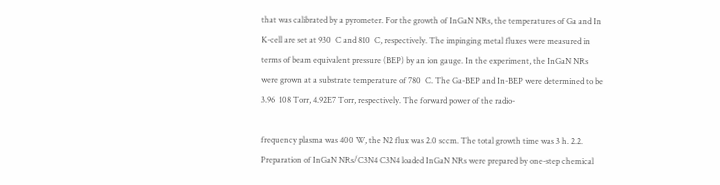that was calibrated by a pyrometer. For the growth of InGaN NRs, the temperatures of Ga and In K-cell are set at 930  C and 810  C, respectively. The impinging metal fluxes were measured in terms of beam equivalent pressure (BEP) by an ion gauge. In the experiment, the InGaN NRs were grown at a substrate temperature of 780  C. The Ga-BEP and In-BEP were determined to be 3.96  108 Torr, 4.92E7 Torr, respectively. The forward power of the radio-

frequency plasma was 400 W, the N2 flux was 2.0 sccm. The total growth time was 3 h. 2.2. Preparation of InGaN NRs/C3N4 C3N4 loaded InGaN NRs were prepared by one-step chemical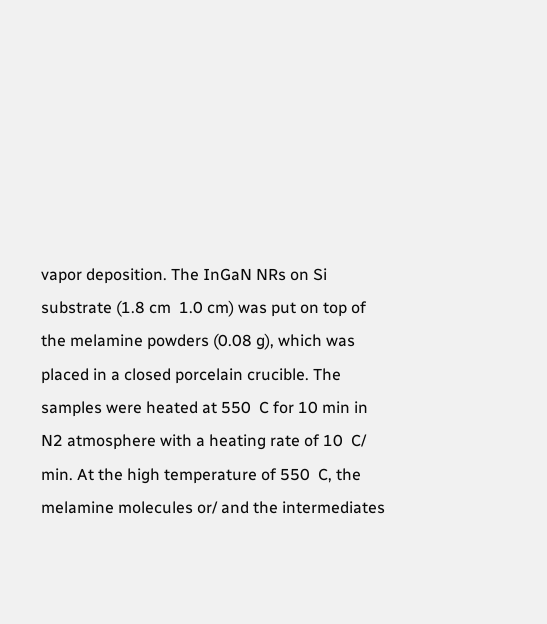vapor deposition. The InGaN NRs on Si substrate (1.8 cm  1.0 cm) was put on top of the melamine powders (0.08 g), which was placed in a closed porcelain crucible. The samples were heated at 550  C for 10 min in N2 atmosphere with a heating rate of 10  C/ min. At the high temperature of 550  C, the melamine molecules or/ and the intermediates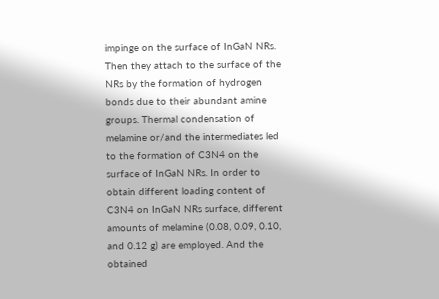impinge on the surface of InGaN NRs. Then they attach to the surface of the NRs by the formation of hydrogen bonds due to their abundant amine groups. Thermal condensation of melamine or/and the intermediates led to the formation of C3N4 on the surface of InGaN NRs. In order to obtain different loading content of C3N4 on InGaN NRs surface, different amounts of melamine (0.08, 0.09, 0.10, and 0.12 g) are employed. And the obtained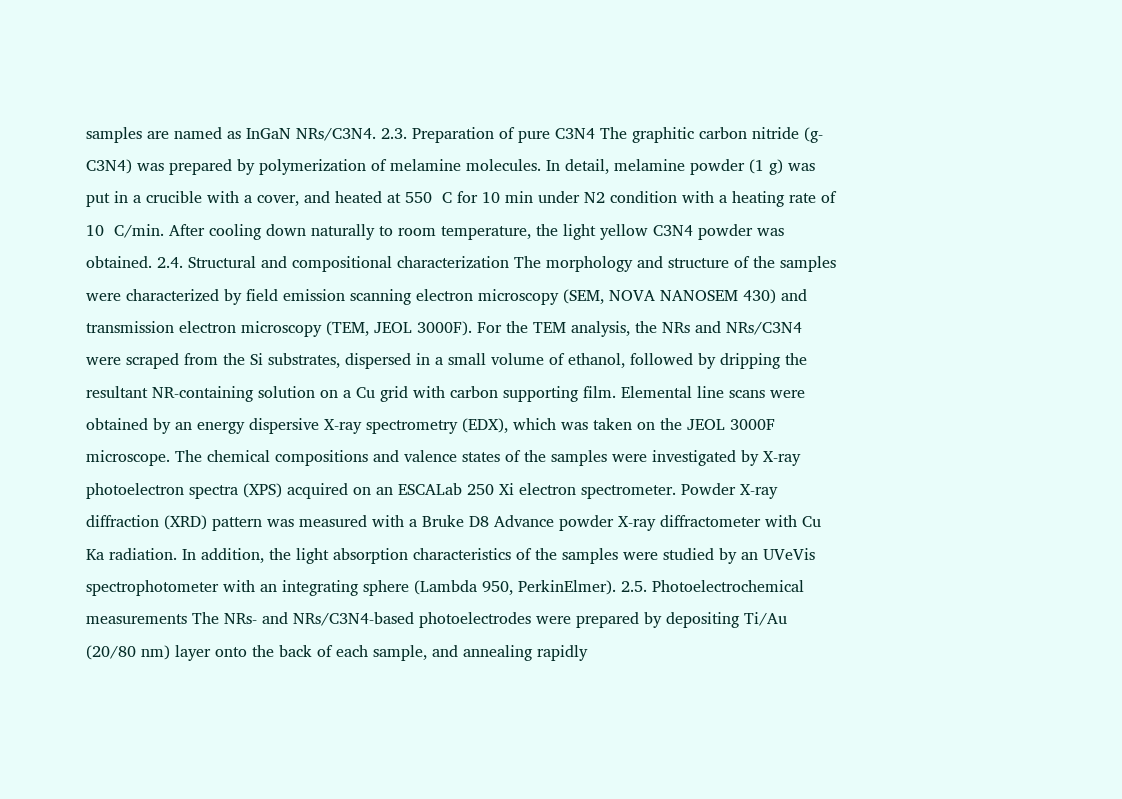samples are named as InGaN NRs/C3N4. 2.3. Preparation of pure C3N4 The graphitic carbon nitride (g-C3N4) was prepared by polymerization of melamine molecules. In detail, melamine powder (1 g) was put in a crucible with a cover, and heated at 550  C for 10 min under N2 condition with a heating rate of 10  C/min. After cooling down naturally to room temperature, the light yellow C3N4 powder was obtained. 2.4. Structural and compositional characterization The morphology and structure of the samples were characterized by field emission scanning electron microscopy (SEM, NOVA NANOSEM 430) and transmission electron microscopy (TEM, JEOL 3000F). For the TEM analysis, the NRs and NRs/C3N4 were scraped from the Si substrates, dispersed in a small volume of ethanol, followed by dripping the resultant NR-containing solution on a Cu grid with carbon supporting film. Elemental line scans were obtained by an energy dispersive X-ray spectrometry (EDX), which was taken on the JEOL 3000F microscope. The chemical compositions and valence states of the samples were investigated by X-ray photoelectron spectra (XPS) acquired on an ESCALab 250 Xi electron spectrometer. Powder X-ray diffraction (XRD) pattern was measured with a Bruke D8 Advance powder X-ray diffractometer with Cu Ka radiation. In addition, the light absorption characteristics of the samples were studied by an UVeVis spectrophotometer with an integrating sphere (Lambda 950, PerkinElmer). 2.5. Photoelectrochemical measurements The NRs- and NRs/C3N4-based photoelectrodes were prepared by depositing Ti/Au (20/80 nm) layer onto the back of each sample, and annealing rapidly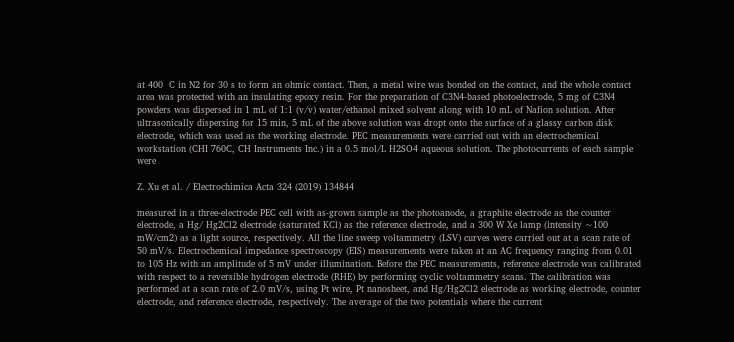at 400  C in N2 for 30 s to form an ohmic contact. Then, a metal wire was bonded on the contact, and the whole contact area was protected with an insulating epoxy resin. For the preparation of C3N4-based photoelectrode, 5 mg of C3N4 powders was dispersed in 1 mL of 1:1 (v/v) water/ethanol mixed solvent along with 10 mL of Nafion solution. After ultrasonically dispersing for 15 min, 5 mL of the above solution was dropt onto the surface of a glassy carbon disk electrode, which was used as the working electrode. PEC measurements were carried out with an electrochemical workstation (CHI 760C, CH Instruments Inc.) in a 0.5 mol/L H2SO4 aqueous solution. The photocurrents of each sample were

Z. Xu et al. / Electrochimica Acta 324 (2019) 134844

measured in a three-electrode PEC cell with as-grown sample as the photoanode, a graphite electrode as the counter electrode, a Hg/ Hg2Cl2 electrode (saturated KCl) as the reference electrode, and a 300 W Xe lamp (intensity ~100 mW/cm2) as a light source, respectively. All the line sweep voltammetry (LSV) curves were carried out at a scan rate of 50 mV/s. Electrochemical impedance spectroscopy (EIS) measurements were taken at an AC frequency ranging from 0.01 to 105 Hz with an amplitude of 5 mV under illumination. Before the PEC measurements, reference electrode was calibrated with respect to a reversible hydrogen electrode (RHE) by performing cyclic voltammetry scans. The calibration was performed at a scan rate of 2.0 mV/s, using Pt wire, Pt nanosheet, and Hg/Hg2Cl2 electrode as working electrode, counter electrode, and reference electrode, respectively. The average of the two potentials where the current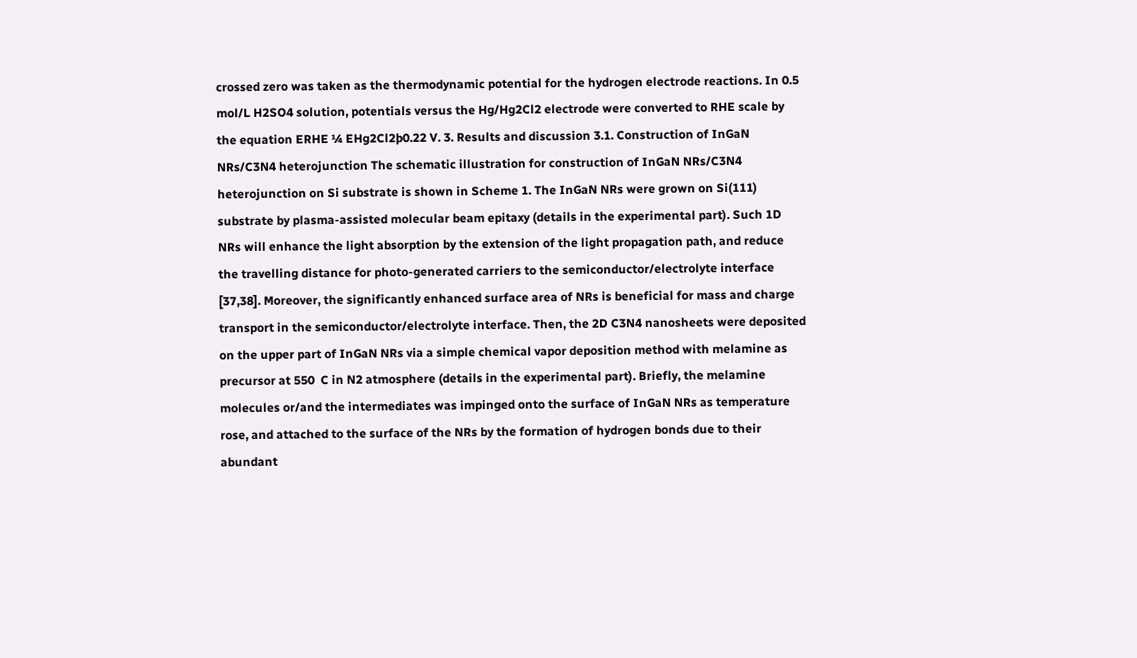crossed zero was taken as the thermodynamic potential for the hydrogen electrode reactions. In 0.5 mol/L H2SO4 solution, potentials versus the Hg/Hg2Cl2 electrode were converted to RHE scale by the equation ERHE ¼ EHg2Cl2þ0.22 V. 3. Results and discussion 3.1. Construction of InGaN NRs/C3N4 heterojunction The schematic illustration for construction of InGaN NRs/C3N4 heterojunction on Si substrate is shown in Scheme 1. The InGaN NRs were grown on Si(111) substrate by plasma-assisted molecular beam epitaxy (details in the experimental part). Such 1D NRs will enhance the light absorption by the extension of the light propagation path, and reduce the travelling distance for photo-generated carriers to the semiconductor/electrolyte interface [37,38]. Moreover, the significantly enhanced surface area of NRs is beneficial for mass and charge transport in the semiconductor/electrolyte interface. Then, the 2D C3N4 nanosheets were deposited on the upper part of InGaN NRs via a simple chemical vapor deposition method with melamine as precursor at 550  C in N2 atmosphere (details in the experimental part). Briefly, the melamine molecules or/and the intermediates was impinged onto the surface of InGaN NRs as temperature rose, and attached to the surface of the NRs by the formation of hydrogen bonds due to their abundant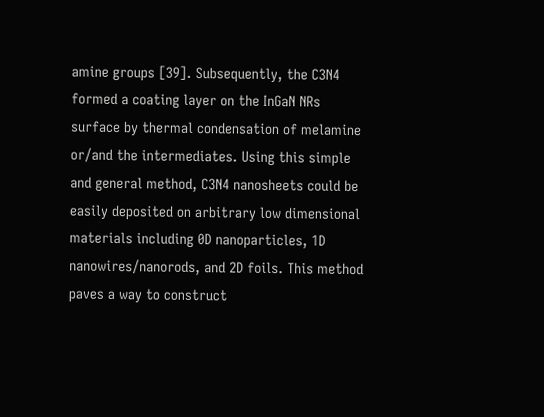amine groups [39]. Subsequently, the C3N4 formed a coating layer on the InGaN NRs surface by thermal condensation of melamine or/and the intermediates. Using this simple and general method, C3N4 nanosheets could be easily deposited on arbitrary low dimensional materials including 0D nanoparticles, 1D nanowires/nanorods, and 2D foils. This method paves a way to construct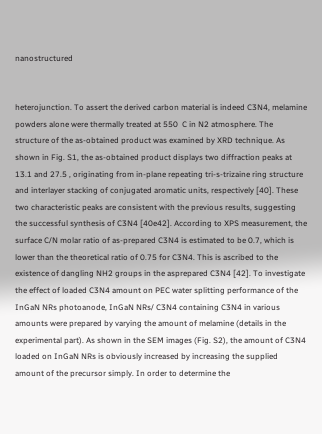nanostructured


heterojunction. To assert the derived carbon material is indeed C3N4, melamine powders alone were thermally treated at 550  C in N2 atmosphere. The structure of the as-obtained product was examined by XRD technique. As shown in Fig. S1, the as-obtained product displays two diffraction peaks at 13.1 and 27.5 , originating from in-plane repeating tri-s-trizaine ring structure and interlayer stacking of conjugated aromatic units, respectively [40]. These two characteristic peaks are consistent with the previous results, suggesting the successful synthesis of C3N4 [40e42]. According to XPS measurement, the surface C/N molar ratio of as-prepared C3N4 is estimated to be 0.7, which is lower than the theoretical ratio of 0.75 for C3N4. This is ascribed to the existence of dangling NH2 groups in the asprepared C3N4 [42]. To investigate the effect of loaded C3N4 amount on PEC water splitting performance of the InGaN NRs photoanode, InGaN NRs/ C3N4 containing C3N4 in various amounts were prepared by varying the amount of melamine (details in the experimental part). As shown in the SEM images (Fig. S2), the amount of C3N4 loaded on InGaN NRs is obviously increased by increasing the supplied amount of the precursor simply. In order to determine the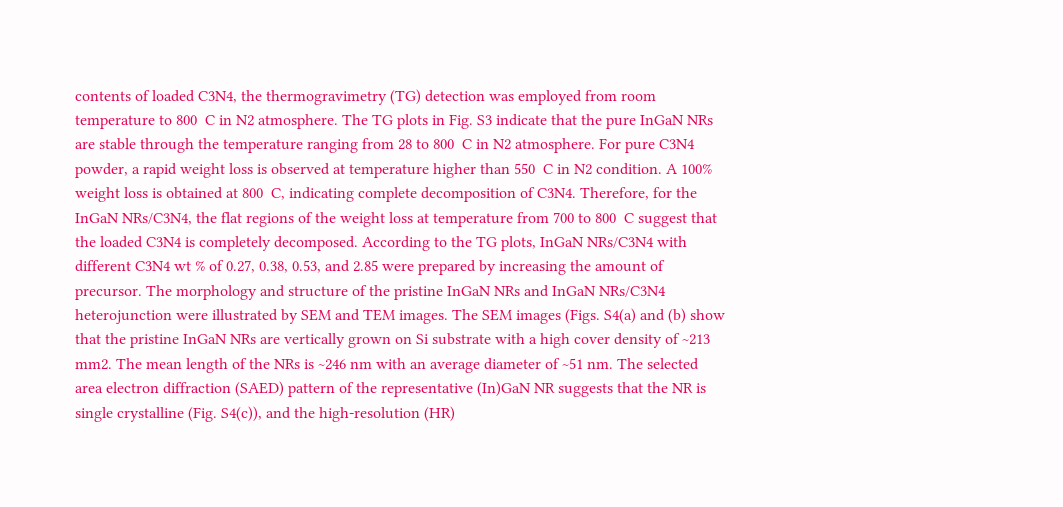contents of loaded C3N4, the thermogravimetry (TG) detection was employed from room temperature to 800  C in N2 atmosphere. The TG plots in Fig. S3 indicate that the pure InGaN NRs are stable through the temperature ranging from 28 to 800  C in N2 atmosphere. For pure C3N4 powder, a rapid weight loss is observed at temperature higher than 550  C in N2 condition. A 100% weight loss is obtained at 800  C, indicating complete decomposition of C3N4. Therefore, for the InGaN NRs/C3N4, the flat regions of the weight loss at temperature from 700 to 800  C suggest that the loaded C3N4 is completely decomposed. According to the TG plots, InGaN NRs/C3N4 with different C3N4 wt % of 0.27, 0.38, 0.53, and 2.85 were prepared by increasing the amount of precursor. The morphology and structure of the pristine InGaN NRs and InGaN NRs/C3N4 heterojunction were illustrated by SEM and TEM images. The SEM images (Figs. S4(a) and (b) show that the pristine InGaN NRs are vertically grown on Si substrate with a high cover density of ~213 mm2. The mean length of the NRs is ~246 nm with an average diameter of ~51 nm. The selected area electron diffraction (SAED) pattern of the representative (In)GaN NR suggests that the NR is single crystalline (Fig. S4(c)), and the high-resolution (HR)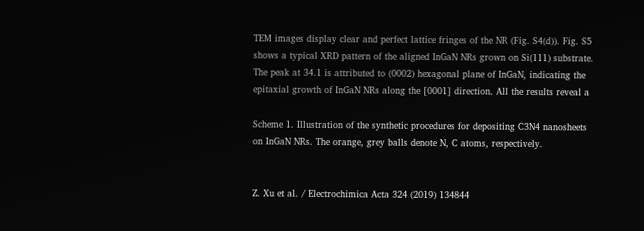TEM images display clear and perfect lattice fringes of the NR (Fig. S4(d)). Fig. S5 shows a typical XRD pattern of the aligned InGaN NRs grown on Si(111) substrate. The peak at 34.1 is attributed to (0002) hexagonal plane of InGaN, indicating the epitaxial growth of InGaN NRs along the [0001] direction. All the results reveal a

Scheme 1. Illustration of the synthetic procedures for depositing C3N4 nanosheets on InGaN NRs. The orange, grey balls denote N, C atoms, respectively.


Z. Xu et al. / Electrochimica Acta 324 (2019) 134844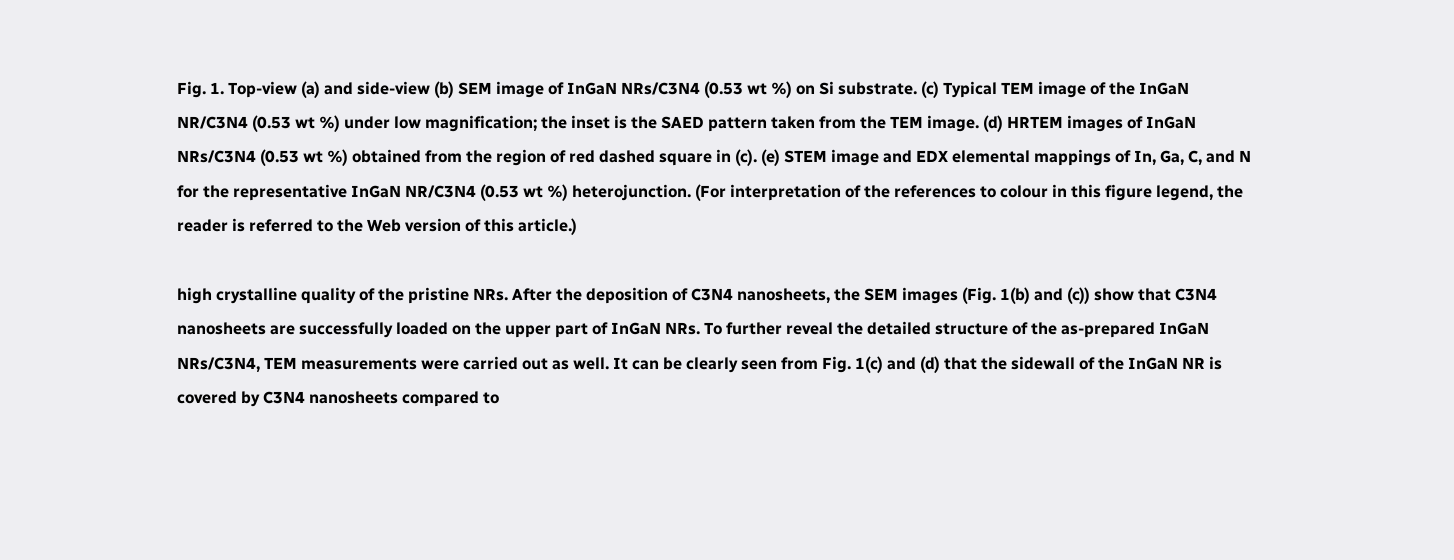Fig. 1. Top-view (a) and side-view (b) SEM image of InGaN NRs/C3N4 (0.53 wt %) on Si substrate. (c) Typical TEM image of the InGaN NR/C3N4 (0.53 wt %) under low magnification; the inset is the SAED pattern taken from the TEM image. (d) HRTEM images of InGaN NRs/C3N4 (0.53 wt %) obtained from the region of red dashed square in (c). (e) STEM image and EDX elemental mappings of In, Ga, C, and N for the representative InGaN NR/C3N4 (0.53 wt %) heterojunction. (For interpretation of the references to colour in this figure legend, the reader is referred to the Web version of this article.)

high crystalline quality of the pristine NRs. After the deposition of C3N4 nanosheets, the SEM images (Fig. 1(b) and (c)) show that C3N4 nanosheets are successfully loaded on the upper part of InGaN NRs. To further reveal the detailed structure of the as-prepared InGaN NRs/C3N4, TEM measurements were carried out as well. It can be clearly seen from Fig. 1(c) and (d) that the sidewall of the InGaN NR is covered by C3N4 nanosheets compared to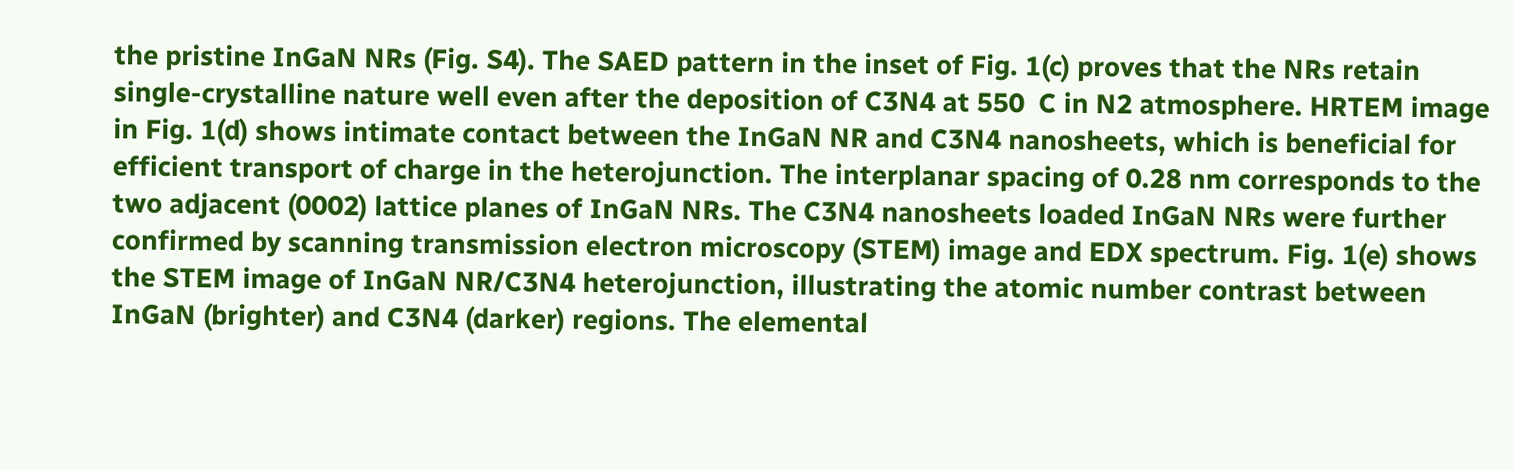the pristine InGaN NRs (Fig. S4). The SAED pattern in the inset of Fig. 1(c) proves that the NRs retain single-crystalline nature well even after the deposition of C3N4 at 550  C in N2 atmosphere. HRTEM image in Fig. 1(d) shows intimate contact between the InGaN NR and C3N4 nanosheets, which is beneficial for efficient transport of charge in the heterojunction. The interplanar spacing of 0.28 nm corresponds to the two adjacent (0002) lattice planes of InGaN NRs. The C3N4 nanosheets loaded InGaN NRs were further confirmed by scanning transmission electron microscopy (STEM) image and EDX spectrum. Fig. 1(e) shows the STEM image of InGaN NR/C3N4 heterojunction, illustrating the atomic number contrast between InGaN (brighter) and C3N4 (darker) regions. The elemental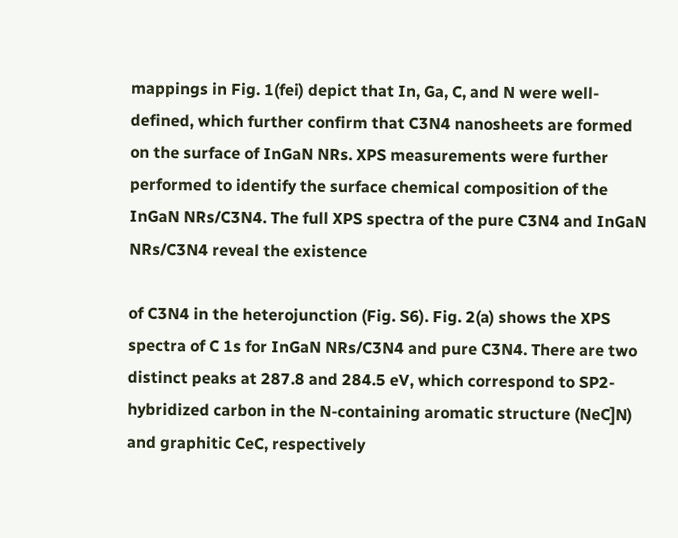mappings in Fig. 1(fei) depict that In, Ga, C, and N were well-defined, which further confirm that C3N4 nanosheets are formed on the surface of InGaN NRs. XPS measurements were further performed to identify the surface chemical composition of the InGaN NRs/C3N4. The full XPS spectra of the pure C3N4 and InGaN NRs/C3N4 reveal the existence

of C3N4 in the heterojunction (Fig. S6). Fig. 2(a) shows the XPS spectra of C 1s for InGaN NRs/C3N4 and pure C3N4. There are two distinct peaks at 287.8 and 284.5 eV, which correspond to SP2-hybridized carbon in the N-containing aromatic structure (NeC]N) and graphitic CeC, respectively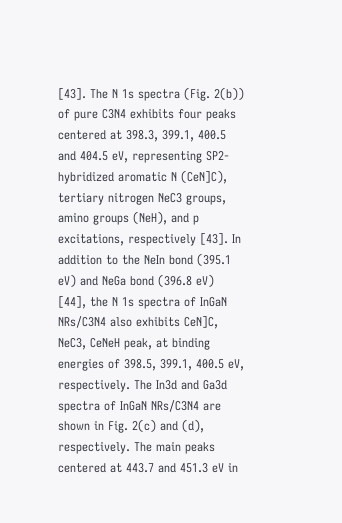[43]. The N 1s spectra (Fig. 2(b)) of pure C3N4 exhibits four peaks centered at 398.3, 399.1, 400.5 and 404.5 eV, representing SP2-hybridized aromatic N (CeN]C), tertiary nitrogen NeC3 groups, amino groups (NeH), and p excitations, respectively [43]. In addition to the NeIn bond (395.1 eV) and NeGa bond (396.8 eV) [44], the N 1s spectra of InGaN NRs/C3N4 also exhibits CeN]C, NeC3, CeNeH peak, at binding energies of 398.5, 399.1, 400.5 eV, respectively. The In3d and Ga3d spectra of InGaN NRs/C3N4 are shown in Fig. 2(c) and (d), respectively. The main peaks centered at 443.7 and 451.3 eV in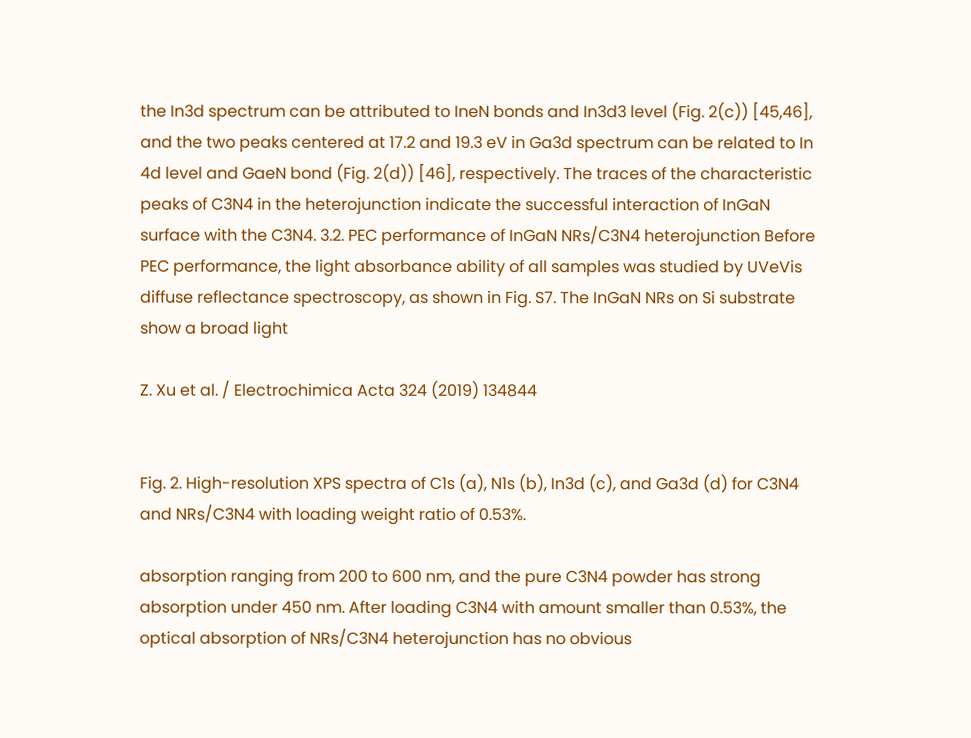the In3d spectrum can be attributed to IneN bonds and In3d3 level (Fig. 2(c)) [45,46], and the two peaks centered at 17.2 and 19.3 eV in Ga3d spectrum can be related to In 4d level and GaeN bond (Fig. 2(d)) [46], respectively. The traces of the characteristic peaks of C3N4 in the heterojunction indicate the successful interaction of InGaN surface with the C3N4. 3.2. PEC performance of InGaN NRs/C3N4 heterojunction Before PEC performance, the light absorbance ability of all samples was studied by UVeVis diffuse reflectance spectroscopy, as shown in Fig. S7. The InGaN NRs on Si substrate show a broad light

Z. Xu et al. / Electrochimica Acta 324 (2019) 134844


Fig. 2. High-resolution XPS spectra of C1s (a), N1s (b), In3d (c), and Ga3d (d) for C3N4 and NRs/C3N4 with loading weight ratio of 0.53%.

absorption ranging from 200 to 600 nm, and the pure C3N4 powder has strong absorption under 450 nm. After loading C3N4 with amount smaller than 0.53%, the optical absorption of NRs/C3N4 heterojunction has no obvious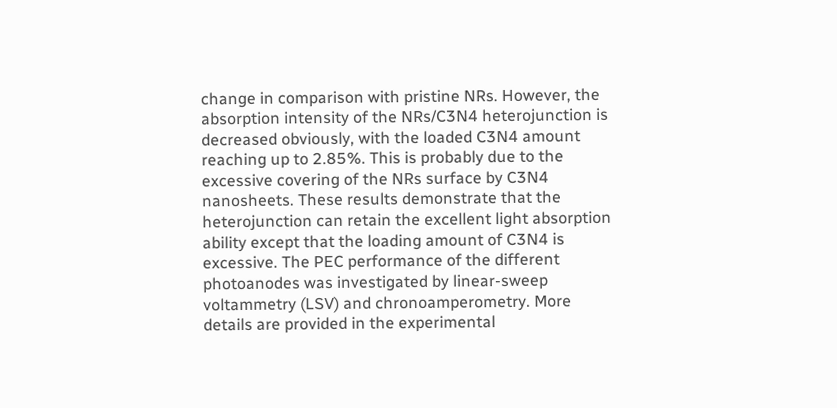change in comparison with pristine NRs. However, the absorption intensity of the NRs/C3N4 heterojunction is decreased obviously, with the loaded C3N4 amount reaching up to 2.85%. This is probably due to the excessive covering of the NRs surface by C3N4 nanosheets. These results demonstrate that the heterojunction can retain the excellent light absorption ability except that the loading amount of C3N4 is excessive. The PEC performance of the different photoanodes was investigated by linear-sweep voltammetry (LSV) and chronoamperometry. More details are provided in the experimental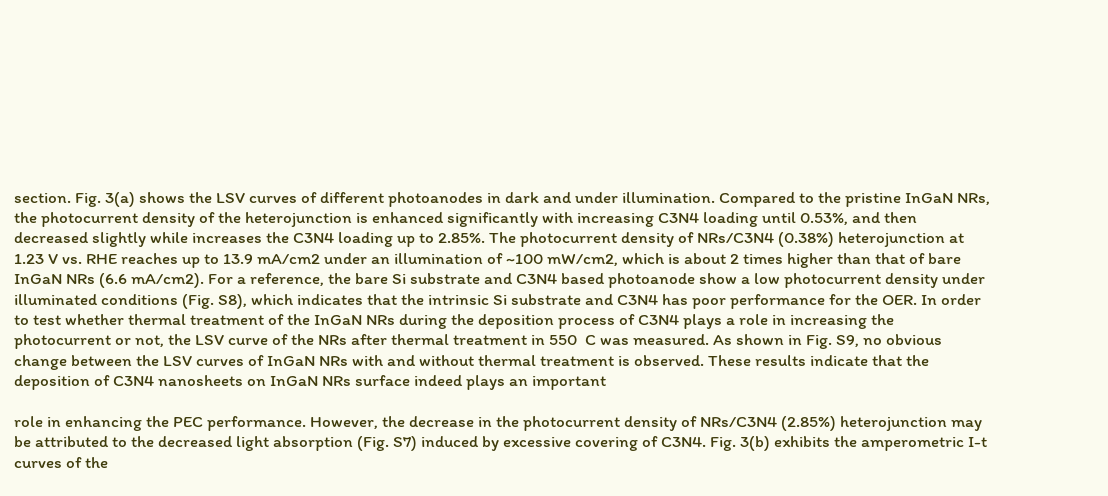section. Fig. 3(a) shows the LSV curves of different photoanodes in dark and under illumination. Compared to the pristine InGaN NRs, the photocurrent density of the heterojunction is enhanced significantly with increasing C3N4 loading until 0.53%, and then decreased slightly while increases the C3N4 loading up to 2.85%. The photocurrent density of NRs/C3N4 (0.38%) heterojunction at 1.23 V vs. RHE reaches up to 13.9 mA/cm2 under an illumination of ~100 mW/cm2, which is about 2 times higher than that of bare InGaN NRs (6.6 mA/cm2). For a reference, the bare Si substrate and C3N4 based photoanode show a low photocurrent density under illuminated conditions (Fig. S8), which indicates that the intrinsic Si substrate and C3N4 has poor performance for the OER. In order to test whether thermal treatment of the InGaN NRs during the deposition process of C3N4 plays a role in increasing the photocurrent or not, the LSV curve of the NRs after thermal treatment in 550  C was measured. As shown in Fig. S9, no obvious change between the LSV curves of InGaN NRs with and without thermal treatment is observed. These results indicate that the deposition of C3N4 nanosheets on InGaN NRs surface indeed plays an important

role in enhancing the PEC performance. However, the decrease in the photocurrent density of NRs/C3N4 (2.85%) heterojunction may be attributed to the decreased light absorption (Fig. S7) induced by excessive covering of C3N4. Fig. 3(b) exhibits the amperometric I-t curves of the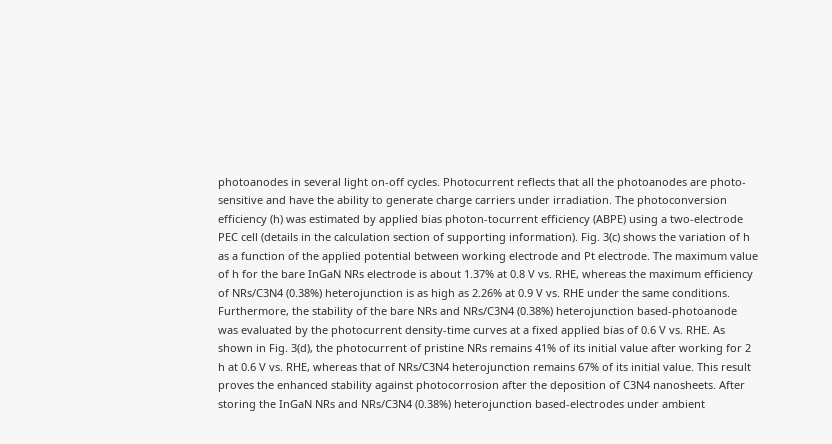photoanodes in several light on-off cycles. Photocurrent reflects that all the photoanodes are photo-sensitive and have the ability to generate charge carriers under irradiation. The photoconversion efficiency (h) was estimated by applied bias photon-tocurrent efficiency (ABPE) using a two-electrode PEC cell (details in the calculation section of supporting information). Fig. 3(c) shows the variation of h as a function of the applied potential between working electrode and Pt electrode. The maximum value of h for the bare InGaN NRs electrode is about 1.37% at 0.8 V vs. RHE, whereas the maximum efficiency of NRs/C3N4 (0.38%) heterojunction is as high as 2.26% at 0.9 V vs. RHE under the same conditions. Furthermore, the stability of the bare NRs and NRs/C3N4 (0.38%) heterojunction based-photoanode was evaluated by the photocurrent density-time curves at a fixed applied bias of 0.6 V vs. RHE. As shown in Fig. 3(d), the photocurrent of pristine NRs remains 41% of its initial value after working for 2 h at 0.6 V vs. RHE, whereas that of NRs/C3N4 heterojunction remains 67% of its initial value. This result proves the enhanced stability against photocorrosion after the deposition of C3N4 nanosheets. After storing the InGaN NRs and NRs/C3N4 (0.38%) heterojunction based-electrodes under ambient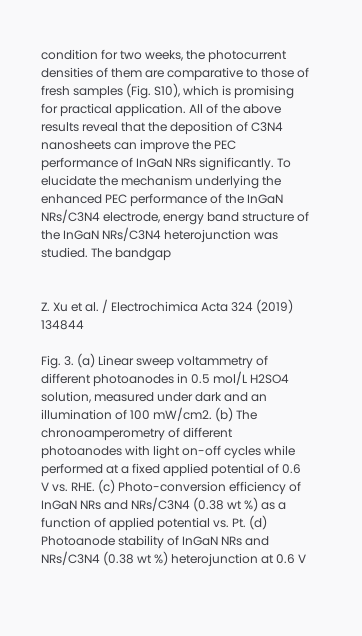condition for two weeks, the photocurrent densities of them are comparative to those of fresh samples (Fig. S10), which is promising for practical application. All of the above results reveal that the deposition of C3N4 nanosheets can improve the PEC performance of InGaN NRs significantly. To elucidate the mechanism underlying the enhanced PEC performance of the InGaN NRs/C3N4 electrode, energy band structure of the InGaN NRs/C3N4 heterojunction was studied. The bandgap


Z. Xu et al. / Electrochimica Acta 324 (2019) 134844

Fig. 3. (a) Linear sweep voltammetry of different photoanodes in 0.5 mol/L H2SO4 solution, measured under dark and an illumination of 100 mW/cm2. (b) The chronoamperometry of different photoanodes with light on-off cycles while performed at a fixed applied potential of 0.6 V vs. RHE. (c) Photo-conversion efficiency of InGaN NRs and NRs/C3N4 (0.38 wt %) as a function of applied potential vs. Pt. (d) Photoanode stability of InGaN NRs and NRs/C3N4 (0.38 wt %) heterojunction at 0.6 V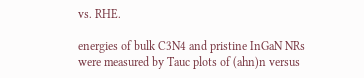vs. RHE.

energies of bulk C3N4 and pristine InGaN NRs were measured by Tauc plots of (ahn)n versus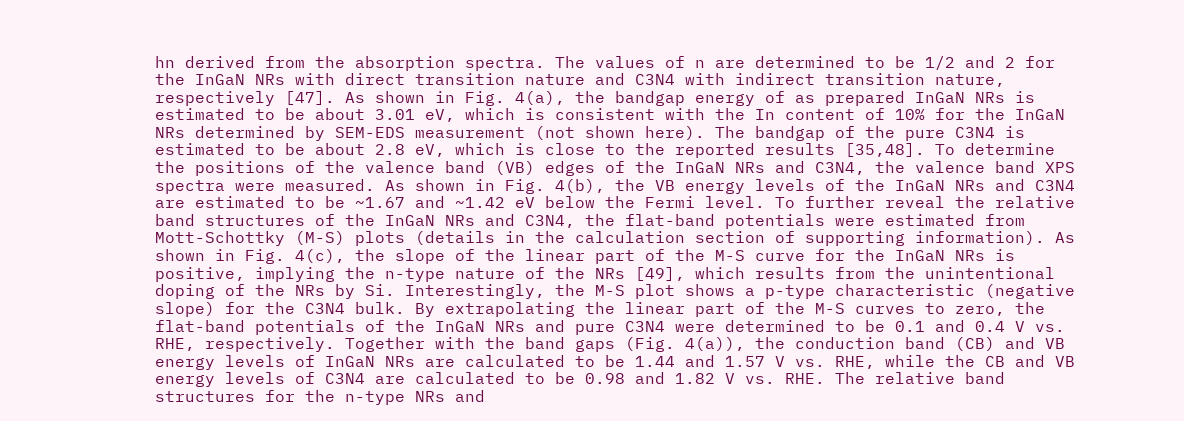hn derived from the absorption spectra. The values of n are determined to be 1/2 and 2 for the InGaN NRs with direct transition nature and C3N4 with indirect transition nature, respectively [47]. As shown in Fig. 4(a), the bandgap energy of as prepared InGaN NRs is estimated to be about 3.01 eV, which is consistent with the In content of 10% for the InGaN NRs determined by SEM-EDS measurement (not shown here). The bandgap of the pure C3N4 is estimated to be about 2.8 eV, which is close to the reported results [35,48]. To determine the positions of the valence band (VB) edges of the InGaN NRs and C3N4, the valence band XPS spectra were measured. As shown in Fig. 4(b), the VB energy levels of the InGaN NRs and C3N4 are estimated to be ~1.67 and ~1.42 eV below the Fermi level. To further reveal the relative band structures of the InGaN NRs and C3N4, the flat-band potentials were estimated from Mott-Schottky (M-S) plots (details in the calculation section of supporting information). As shown in Fig. 4(c), the slope of the linear part of the M-S curve for the InGaN NRs is positive, implying the n-type nature of the NRs [49], which results from the unintentional doping of the NRs by Si. Interestingly, the M-S plot shows a p-type characteristic (negative slope) for the C3N4 bulk. By extrapolating the linear part of the M-S curves to zero, the flat-band potentials of the InGaN NRs and pure C3N4 were determined to be 0.1 and 0.4 V vs. RHE, respectively. Together with the band gaps (Fig. 4(a)), the conduction band (CB) and VB energy levels of InGaN NRs are calculated to be 1.44 and 1.57 V vs. RHE, while the CB and VB energy levels of C3N4 are calculated to be 0.98 and 1.82 V vs. RHE. The relative band structures for the n-type NRs and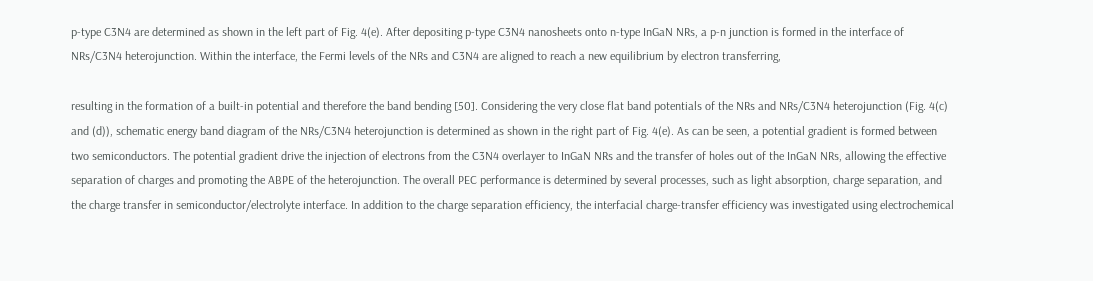p-type C3N4 are determined as shown in the left part of Fig. 4(e). After depositing p-type C3N4 nanosheets onto n-type InGaN NRs, a p-n junction is formed in the interface of NRs/C3N4 heterojunction. Within the interface, the Fermi levels of the NRs and C3N4 are aligned to reach a new equilibrium by electron transferring,

resulting in the formation of a built-in potential and therefore the band bending [50]. Considering the very close flat band potentials of the NRs and NRs/C3N4 heterojunction (Fig. 4(c) and (d)), schematic energy band diagram of the NRs/C3N4 heterojunction is determined as shown in the right part of Fig. 4(e). As can be seen, a potential gradient is formed between two semiconductors. The potential gradient drive the injection of electrons from the C3N4 overlayer to InGaN NRs and the transfer of holes out of the InGaN NRs, allowing the effective separation of charges and promoting the ABPE of the heterojunction. The overall PEC performance is determined by several processes, such as light absorption, charge separation, and the charge transfer in semiconductor/electrolyte interface. In addition to the charge separation efficiency, the interfacial charge-transfer efficiency was investigated using electrochemical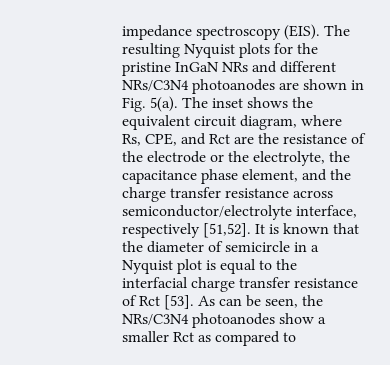impedance spectroscopy (EIS). The resulting Nyquist plots for the pristine InGaN NRs and different NRs/C3N4 photoanodes are shown in Fig. 5(a). The inset shows the equivalent circuit diagram, where Rs, CPE, and Rct are the resistance of the electrode or the electrolyte, the capacitance phase element, and the charge transfer resistance across semiconductor/electrolyte interface, respectively [51,52]. It is known that the diameter of semicircle in a Nyquist plot is equal to the interfacial charge transfer resistance of Rct [53]. As can be seen, the NRs/C3N4 photoanodes show a smaller Rct as compared to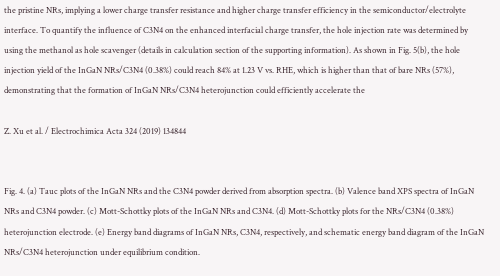the pristine NRs, implying a lower charge transfer resistance and higher charge transfer efficiency in the semiconductor/electrolyte interface. To quantify the influence of C3N4 on the enhanced interfacial charge transfer, the hole injection rate was determined by using the methanol as hole scavenger (details in calculation section of the supporting information). As shown in Fig. 5(b), the hole injection yield of the InGaN NRs/C3N4 (0.38%) could reach 84% at 1.23 V vs. RHE, which is higher than that of bare NRs (57%), demonstrating that the formation of InGaN NRs/C3N4 heterojunction could efficiently accelerate the

Z. Xu et al. / Electrochimica Acta 324 (2019) 134844


Fig. 4. (a) Tauc plots of the InGaN NRs and the C3N4 powder derived from absorption spectra. (b) Valence band XPS spectra of InGaN NRs and C3N4 powder. (c) Mott-Schottky plots of the InGaN NRs and C3N4. (d) Mott-Schottky plots for the NRs/C3N4 (0.38%) heterojunction electrode. (e) Energy band diagrams of InGaN NRs, C3N4, respectively, and schematic energy band diagram of the InGaN NRs/C3N4 heterojunction under equilibrium condition.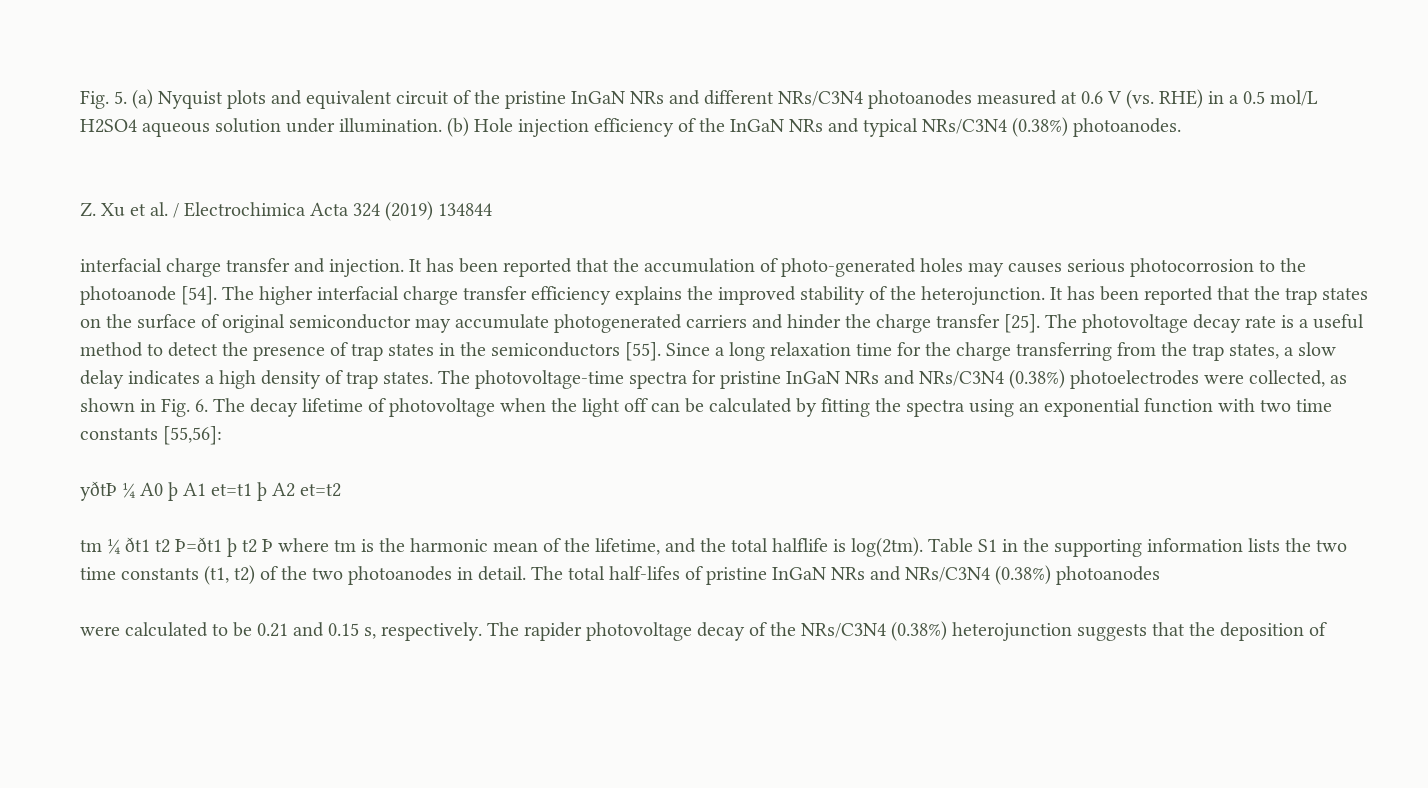Fig. 5. (a) Nyquist plots and equivalent circuit of the pristine InGaN NRs and different NRs/C3N4 photoanodes measured at 0.6 V (vs. RHE) in a 0.5 mol/L H2SO4 aqueous solution under illumination. (b) Hole injection efficiency of the InGaN NRs and typical NRs/C3N4 (0.38%) photoanodes.


Z. Xu et al. / Electrochimica Acta 324 (2019) 134844

interfacial charge transfer and injection. It has been reported that the accumulation of photo-generated holes may causes serious photocorrosion to the photoanode [54]. The higher interfacial charge transfer efficiency explains the improved stability of the heterojunction. It has been reported that the trap states on the surface of original semiconductor may accumulate photogenerated carriers and hinder the charge transfer [25]. The photovoltage decay rate is a useful method to detect the presence of trap states in the semiconductors [55]. Since a long relaxation time for the charge transferring from the trap states, a slow delay indicates a high density of trap states. The photovoltage-time spectra for pristine InGaN NRs and NRs/C3N4 (0.38%) photoelectrodes were collected, as shown in Fig. 6. The decay lifetime of photovoltage when the light off can be calculated by fitting the spectra using an exponential function with two time constants [55,56]:

yðtÞ ¼ A0 þ A1 et=t1 þ A2 et=t2

tm ¼ ðt1 t2 Þ=ðt1 þ t2 Þ where tm is the harmonic mean of the lifetime, and the total halflife is log(2tm). Table S1 in the supporting information lists the two time constants (t1, t2) of the two photoanodes in detail. The total half-lifes of pristine InGaN NRs and NRs/C3N4 (0.38%) photoanodes

were calculated to be 0.21 and 0.15 s, respectively. The rapider photovoltage decay of the NRs/C3N4 (0.38%) heterojunction suggests that the deposition of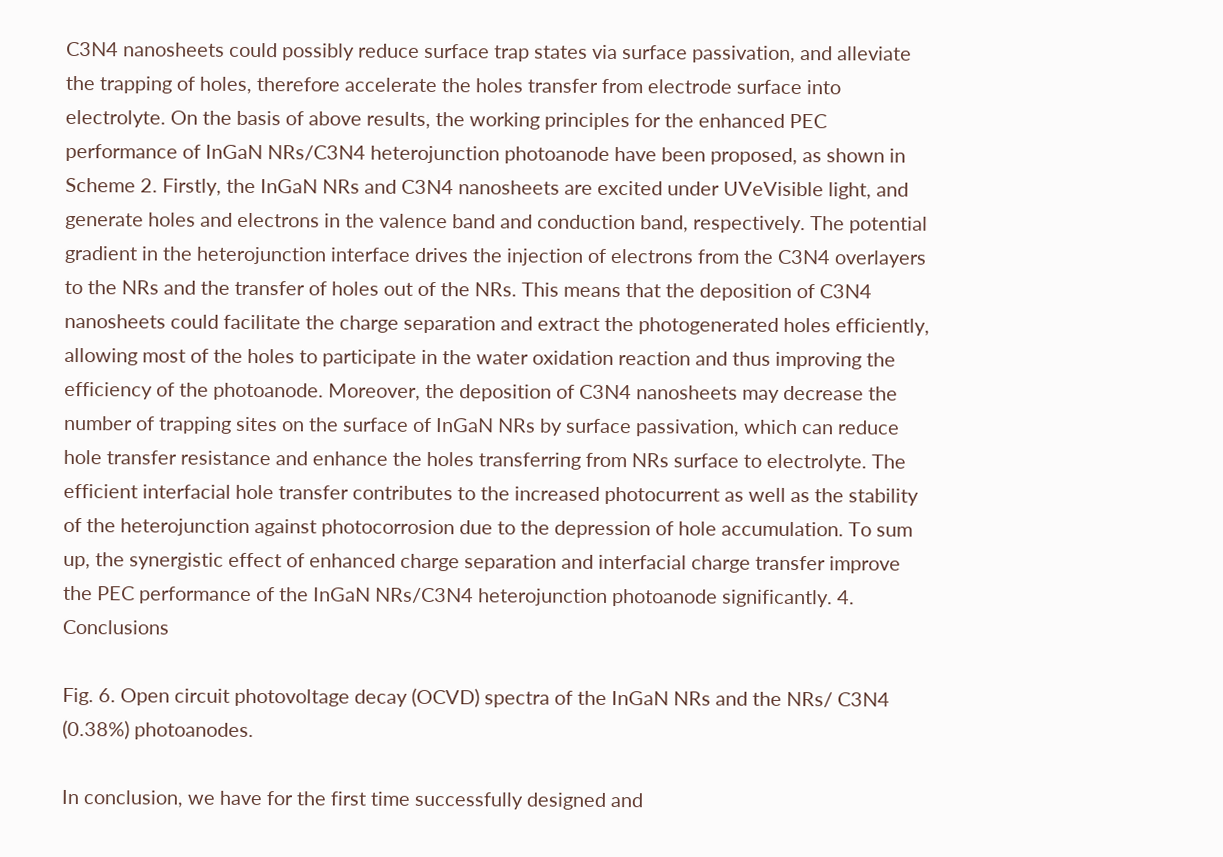C3N4 nanosheets could possibly reduce surface trap states via surface passivation, and alleviate the trapping of holes, therefore accelerate the holes transfer from electrode surface into electrolyte. On the basis of above results, the working principles for the enhanced PEC performance of InGaN NRs/C3N4 heterojunction photoanode have been proposed, as shown in Scheme 2. Firstly, the InGaN NRs and C3N4 nanosheets are excited under UVeVisible light, and generate holes and electrons in the valence band and conduction band, respectively. The potential gradient in the heterojunction interface drives the injection of electrons from the C3N4 overlayers to the NRs and the transfer of holes out of the NRs. This means that the deposition of C3N4 nanosheets could facilitate the charge separation and extract the photogenerated holes efficiently, allowing most of the holes to participate in the water oxidation reaction and thus improving the efficiency of the photoanode. Moreover, the deposition of C3N4 nanosheets may decrease the number of trapping sites on the surface of InGaN NRs by surface passivation, which can reduce hole transfer resistance and enhance the holes transferring from NRs surface to electrolyte. The efficient interfacial hole transfer contributes to the increased photocurrent as well as the stability of the heterojunction against photocorrosion due to the depression of hole accumulation. To sum up, the synergistic effect of enhanced charge separation and interfacial charge transfer improve the PEC performance of the InGaN NRs/C3N4 heterojunction photoanode significantly. 4. Conclusions

Fig. 6. Open circuit photovoltage decay (OCVD) spectra of the InGaN NRs and the NRs/ C3N4 (0.38%) photoanodes.

In conclusion, we have for the first time successfully designed and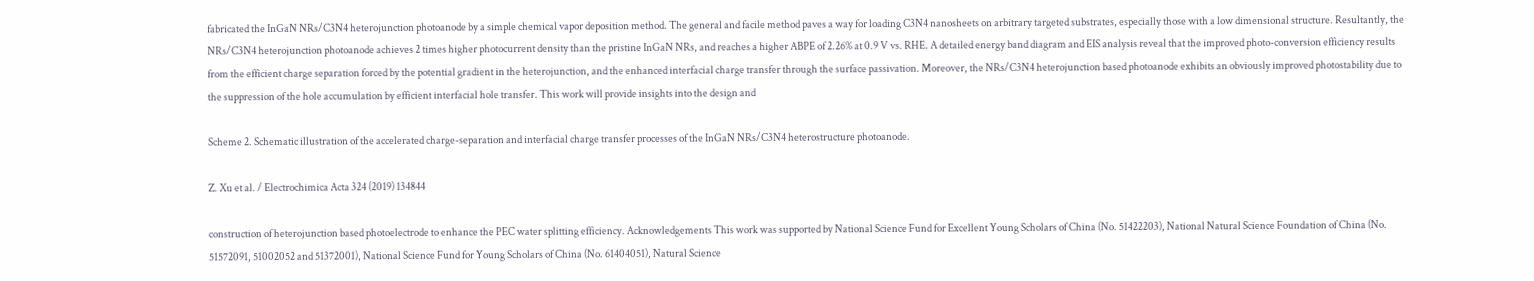fabricated the InGaN NRs/C3N4 heterojunction photoanode by a simple chemical vapor deposition method. The general and facile method paves a way for loading C3N4 nanosheets on arbitrary targeted substrates, especially those with a low dimensional structure. Resultantly, the NRs/C3N4 heterojunction photoanode achieves 2 times higher photocurrent density than the pristine InGaN NRs, and reaches a higher ABPE of 2.26% at 0.9 V vs. RHE. A detailed energy band diagram and EIS analysis reveal that the improved photo-conversion efficiency results from the efficient charge separation forced by the potential gradient in the heterojunction, and the enhanced interfacial charge transfer through the surface passivation. Moreover, the NRs/C3N4 heterojunction based photoanode exhibits an obviously improved photostability due to the suppression of the hole accumulation by efficient interfacial hole transfer. This work will provide insights into the design and

Scheme 2. Schematic illustration of the accelerated charge-separation and interfacial charge transfer processes of the InGaN NRs/C3N4 heterostructure photoanode.

Z. Xu et al. / Electrochimica Acta 324 (2019) 134844

construction of heterojunction based photoelectrode to enhance the PEC water splitting efficiency. Acknowledgements This work was supported by National Science Fund for Excellent Young Scholars of China (No. 51422203), National Natural Science Foundation of China (No. 51572091, 51002052 and 51372001), National Science Fund for Young Scholars of China (No. 61404051), Natural Science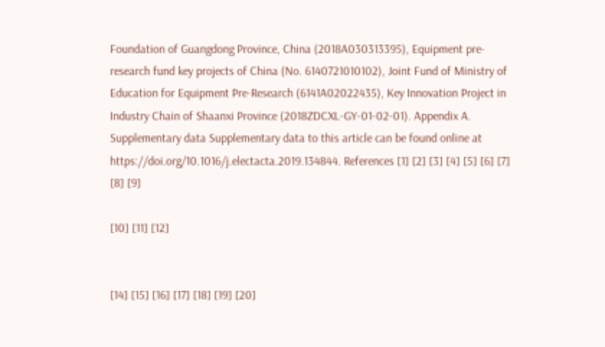Foundation of Guangdong Province, China (2018A030313395), Equipment pre-research fund key projects of China (No. 6140721010102), Joint Fund of Ministry of Education for Equipment Pre-Research (6141A02022435), Key Innovation Project in Industry Chain of Shaanxi Province (2018ZDCXL-GY-01-02-01). Appendix A. Supplementary data Supplementary data to this article can be found online at https://doi.org/10.1016/j.electacta.2019.134844. References [1] [2] [3] [4] [5] [6] [7] [8] [9]

[10] [11] [12]


[14] [15] [16] [17] [18] [19] [20]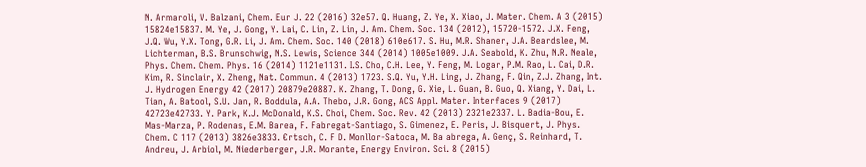N. Armaroli, V. Balzani, Chem. Eur J. 22 (2016) 32e57. Q. Huang, Z. Ye, X. Xiao, J. Mater. Chem. A 3 (2015) 15824e15837. M. Ye, J. Gong, Y. Lai, C. Lin, Z. Lin, J. Am. Chem. Soc. 134 (2012), 15720-1572. J.X. Feng, J.Q. Wu, Y.X. Tong, G.R. Li, J. Am. Chem. Soc. 140 (2018) 610e617. S. Hu, M.R. Shaner, J.A. Beardslee, M. Lichterman, B.S. Brunschwig, N.S. Lewis, Science 344 (2014) 1005e1009. J.A. Seabold, K. Zhu, N.R. Neale, Phys. Chem. Chem. Phys. 16 (2014) 1121e1131. I.S. Cho, C.H. Lee, Y. Feng, M. Logar, P.M. Rao, L. Cai, D.R. Kim, R. Sinclair, X. Zheng, Nat. Commun. 4 (2013) 1723. S.Q. Yu, Y.H. Ling, J. Zhang, F. Qin, Z.J. Zhang, Int. J. Hydrogen Energy 42 (2017) 20879e20887. K. Zhang, T. Dong, G. Xie, L. Guan, B. Guo, Q. Xiang, Y. Dai, L. Tian, A. Batool, S.U. Jan, R. Boddula, A.A. Thebo, J.R. Gong, ACS Appl. Mater. Interfaces 9 (2017) 42723e42733. Y. Park, K.J. McDonald, K.S. Choi, Chem. Soc. Rev. 42 (2013) 2321e2337. L. Badia-Bou, E. Mas-Marza, P. Rodenas, E.M. Barea, F. Fabregat-Santiago, S. Gimenez, E. Peris, J. Bisquert, J. Phys. Chem. C 117 (2013) 3826e3833. €rtsch, C. F D. Monllor-Satoca, M. Ba abrega, A. Genç, S. Reinhard, T. Andreu, J. Arbiol, M. Niederberger, J.R. Morante, Energy Environ. Sci. 8 (2015)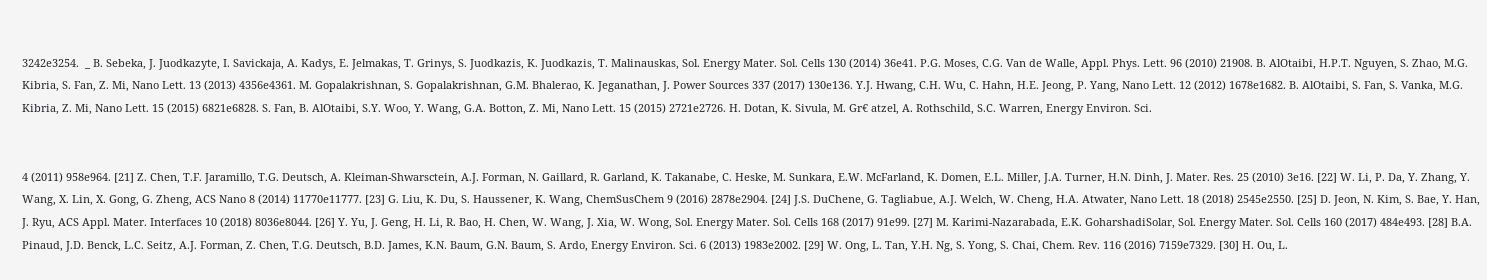3242e3254.  _ B. Sebeka, J. Juodkazyte, I. Savickaja, A. Kadys, E. Jelmakas, T. Grinys, S. Juodkazis, K. Juodkazis, T. Malinauskas, Sol. Energy Mater. Sol. Cells 130 (2014) 36e41. P.G. Moses, C.G. Van de Walle, Appl. Phys. Lett. 96 (2010) 21908. B. AlOtaibi, H.P.T. Nguyen, S. Zhao, M.G. Kibria, S. Fan, Z. Mi, Nano Lett. 13 (2013) 4356e4361. M. Gopalakrishnan, S. Gopalakrishnan, G.M. Bhalerao, K. Jeganathan, J. Power Sources 337 (2017) 130e136. Y.J. Hwang, C.H. Wu, C. Hahn, H.E. Jeong, P. Yang, Nano Lett. 12 (2012) 1678e1682. B. AlOtaibi, S. Fan, S. Vanka, M.G. Kibria, Z. Mi, Nano Lett. 15 (2015) 6821e6828. S. Fan, B. AlOtaibi, S.Y. Woo, Y. Wang, G.A. Botton, Z. Mi, Nano Lett. 15 (2015) 2721e2726. H. Dotan, K. Sivula, M. Gr€ atzel, A. Rothschild, S.C. Warren, Energy Environ. Sci.


4 (2011) 958e964. [21] Z. Chen, T.F. Jaramillo, T.G. Deutsch, A. Kleiman-Shwarsctein, A.J. Forman, N. Gaillard, R. Garland, K. Takanabe, C. Heske, M. Sunkara, E.W. McFarland, K. Domen, E.L. Miller, J.A. Turner, H.N. Dinh, J. Mater. Res. 25 (2010) 3e16. [22] W. Li, P. Da, Y. Zhang, Y. Wang, X. Lin, X. Gong, G. Zheng, ACS Nano 8 (2014) 11770e11777. [23] G. Liu, K. Du, S. Haussener, K. Wang, ChemSusChem 9 (2016) 2878e2904. [24] J.S. DuChene, G. Tagliabue, A.J. Welch, W. Cheng, H.A. Atwater, Nano Lett. 18 (2018) 2545e2550. [25] D. Jeon, N. Kim, S. Bae, Y. Han, J. Ryu, ACS Appl. Mater. Interfaces 10 (2018) 8036e8044. [26] Y. Yu, J. Geng, H. Li, R. Bao, H. Chen, W. Wang, J. Xia, W. Wong, Sol. Energy Mater. Sol. Cells 168 (2017) 91e99. [27] M. Karimi-Nazarabada, E.K. GoharshadiSolar, Sol. Energy Mater. Sol. Cells 160 (2017) 484e493. [28] B.A. Pinaud, J.D. Benck, L.C. Seitz, A.J. Forman, Z. Chen, T.G. Deutsch, B.D. James, K.N. Baum, G.N. Baum, S. Ardo, Energy Environ. Sci. 6 (2013) 1983e2002. [29] W. Ong, L. Tan, Y.H. Ng, S. Yong, S. Chai, Chem. Rev. 116 (2016) 7159e7329. [30] H. Ou, L.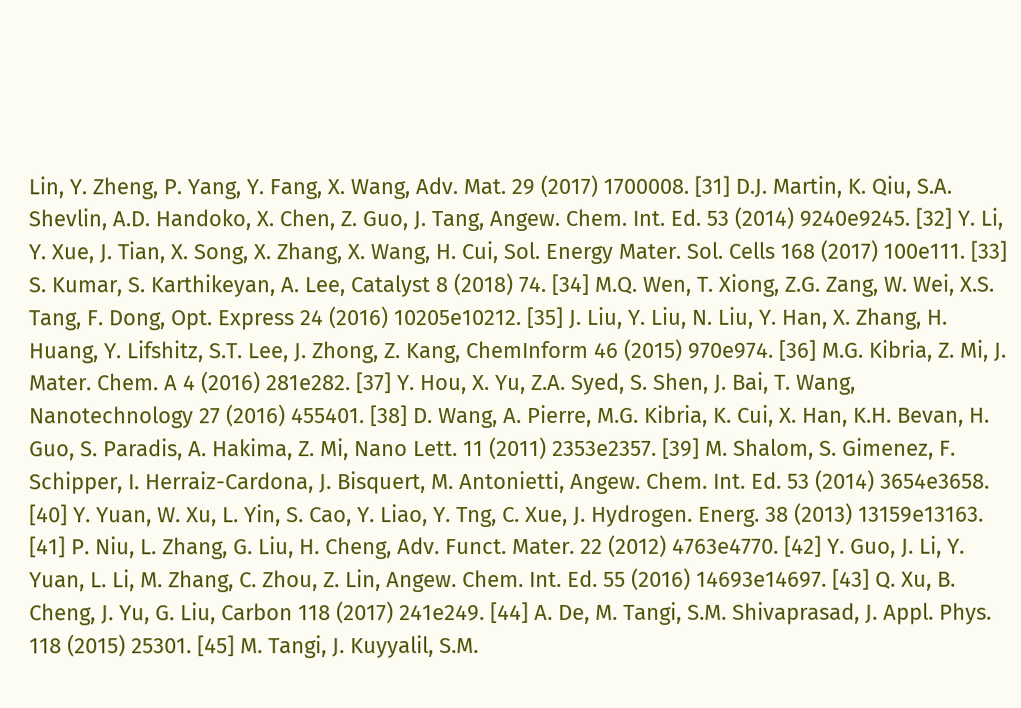Lin, Y. Zheng, P. Yang, Y. Fang, X. Wang, Adv. Mat. 29 (2017) 1700008. [31] D.J. Martin, K. Qiu, S.A. Shevlin, A.D. Handoko, X. Chen, Z. Guo, J. Tang, Angew. Chem. Int. Ed. 53 (2014) 9240e9245. [32] Y. Li, Y. Xue, J. Tian, X. Song, X. Zhang, X. Wang, H. Cui, Sol. Energy Mater. Sol. Cells 168 (2017) 100e111. [33] S. Kumar, S. Karthikeyan, A. Lee, Catalyst 8 (2018) 74. [34] M.Q. Wen, T. Xiong, Z.G. Zang, W. Wei, X.S. Tang, F. Dong, Opt. Express 24 (2016) 10205e10212. [35] J. Liu, Y. Liu, N. Liu, Y. Han, X. Zhang, H. Huang, Y. Lifshitz, S.T. Lee, J. Zhong, Z. Kang, ChemInform 46 (2015) 970e974. [36] M.G. Kibria, Z. Mi, J. Mater. Chem. A 4 (2016) 281e282. [37] Y. Hou, X. Yu, Z.A. Syed, S. Shen, J. Bai, T. Wang, Nanotechnology 27 (2016) 455401. [38] D. Wang, A. Pierre, M.G. Kibria, K. Cui, X. Han, K.H. Bevan, H. Guo, S. Paradis, A. Hakima, Z. Mi, Nano Lett. 11 (2011) 2353e2357. [39] M. Shalom, S. Gimenez, F. Schipper, I. Herraiz-Cardona, J. Bisquert, M. Antonietti, Angew. Chem. Int. Ed. 53 (2014) 3654e3658. [40] Y. Yuan, W. Xu, L. Yin, S. Cao, Y. Liao, Y. Tng, C. Xue, J. Hydrogen. Energ. 38 (2013) 13159e13163. [41] P. Niu, L. Zhang, G. Liu, H. Cheng, Adv. Funct. Mater. 22 (2012) 4763e4770. [42] Y. Guo, J. Li, Y. Yuan, L. Li, M. Zhang, C. Zhou, Z. Lin, Angew. Chem. Int. Ed. 55 (2016) 14693e14697. [43] Q. Xu, B. Cheng, J. Yu, G. Liu, Carbon 118 (2017) 241e249. [44] A. De, M. Tangi, S.M. Shivaprasad, J. Appl. Phys. 118 (2015) 25301. [45] M. Tangi, J. Kuyyalil, S.M.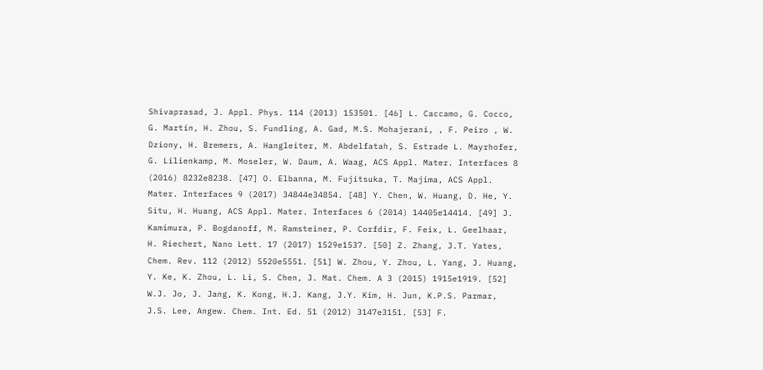Shivaprasad, J. Appl. Phys. 114 (2013) 153501. [46] L. Caccamo, G. Cocco, G. Martín, H. Zhou, S. Fundling, A. Gad, M.S. Mohajerani, , F. Peiro , W. Dziony, H. Bremers, A. Hangleiter, M. Abdelfatah, S. Estrade L. Mayrhofer, G. Lilienkamp, M. Moseler, W. Daum, A. Waag, ACS Appl. Mater. Interfaces 8 (2016) 8232e8238. [47] O. Elbanna, M. Fujitsuka, T. Majima, ACS Appl. Mater. Interfaces 9 (2017) 34844e34854. [48] Y. Chen, W. Huang, D. He, Y. Situ, H. Huang, ACS Appl. Mater. Interfaces 6 (2014) 14405e14414. [49] J. Kamimura, P. Bogdanoff, M. Ramsteiner, P. Corfdir, F. Feix, L. Geelhaar, H. Riechert, Nano Lett. 17 (2017) 1529e1537. [50] Z. Zhang, J.T. Yates, Chem. Rev. 112 (2012) 5520e5551. [51] W. Zhou, Y. Zhou, L. Yang, J. Huang, Y. Ke, K. Zhou, L. Li, S. Chen, J. Mat. Chem. A 3 (2015) 1915e1919. [52] W.J. Jo, J. Jang, K. Kong, H.J. Kang, J.Y. Kim, H. Jun, K.P.S. Parmar, J.S. Lee, Angew. Chem. Int. Ed. 51 (2012) 3147e3151. [53] F.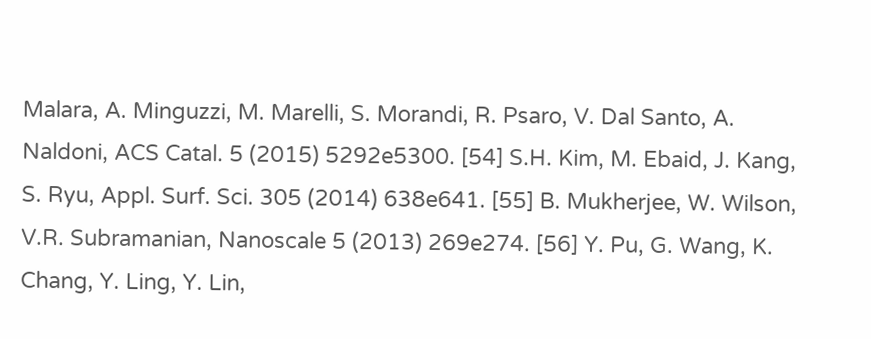Malara, A. Minguzzi, M. Marelli, S. Morandi, R. Psaro, V. Dal Santo, A. Naldoni, ACS Catal. 5 (2015) 5292e5300. [54] S.H. Kim, M. Ebaid, J. Kang, S. Ryu, Appl. Surf. Sci. 305 (2014) 638e641. [55] B. Mukherjee, W. Wilson, V.R. Subramanian, Nanoscale 5 (2013) 269e274. [56] Y. Pu, G. Wang, K. Chang, Y. Ling, Y. Lin,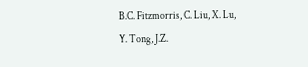B.C. Fitzmorris, C. Liu, X. Lu, Y. Tong, J.Z.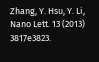Zhang, Y. Hsu, Y. Li, Nano Lett. 13 (2013) 3817e3823.